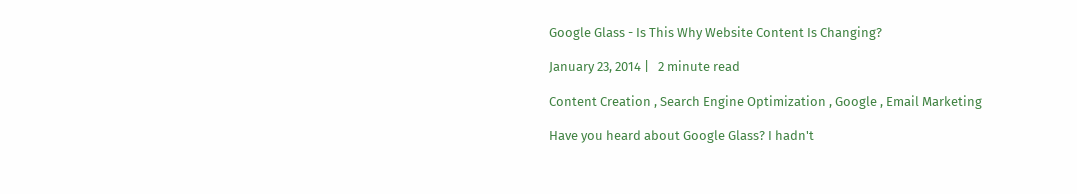Google Glass - Is This Why Website Content Is Changing?

January 23, 2014 |   2 minute read

Content Creation , Search Engine Optimization , Google , Email Marketing

Have you heard about Google Glass? I hadn't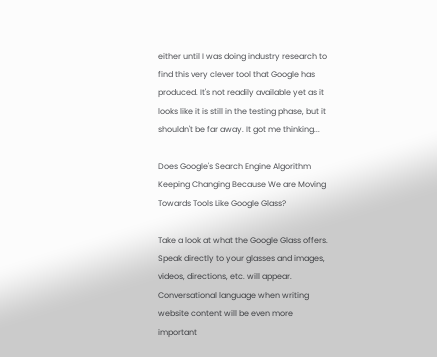either until I was doing industry research to find this very clever tool that Google has produced. It's not readily available yet as it looks like it is still in the testing phase, but it shouldn't be far away. It got me thinking...

Does Google's Search Engine Algorithm Keeping Changing Because We are Moving Towards Tools Like Google Glass?

Take a look at what the Google Glass offers. Speak directly to your glasses and images, videos, directions, etc. will appear. Conversational language when writing website content will be even more important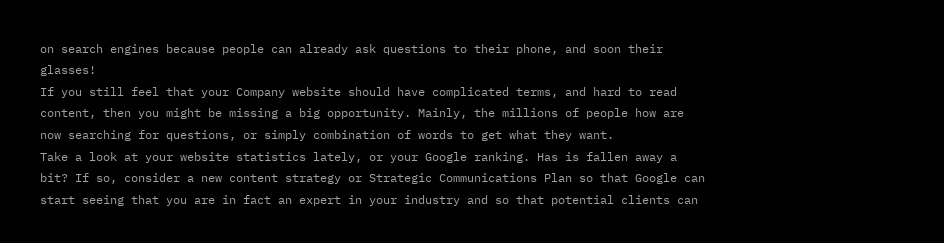on search engines because people can already ask questions to their phone, and soon their glasses!
If you still feel that your Company website should have complicated terms, and hard to read content, then you might be missing a big opportunity. Mainly, the millions of people how are now searching for questions, or simply combination of words to get what they want.
Take a look at your website statistics lately, or your Google ranking. Has is fallen away a bit? If so, consider a new content strategy or Strategic Communications Plan so that Google can start seeing that you are in fact an expert in your industry and so that potential clients can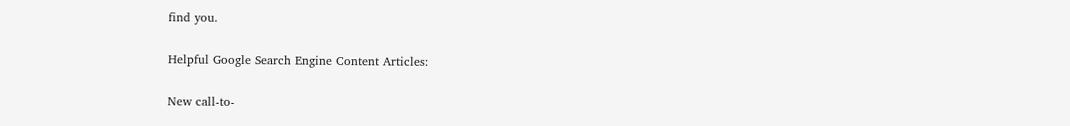find you.

Helpful Google Search Engine Content Articles:

New call-to-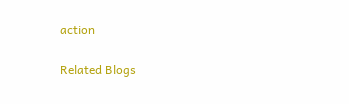action

Related Blogs